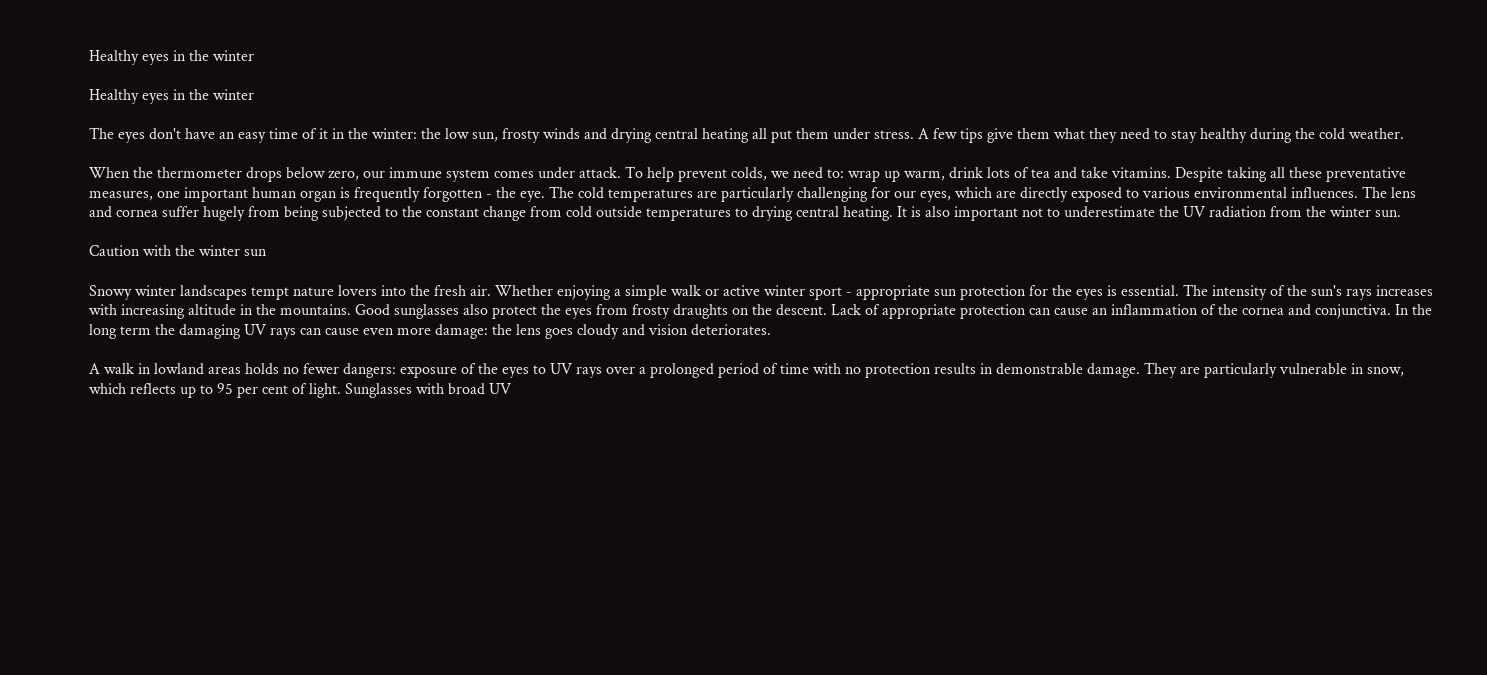Healthy eyes in the winter

Healthy eyes in the winter

The eyes don't have an easy time of it in the winter: the low sun, frosty winds and drying central heating all put them under stress. A few tips give them what they need to stay healthy during the cold weather.

When the thermometer drops below zero, our immune system comes under attack. To help prevent colds, we need to: wrap up warm, drink lots of tea and take vitamins. Despite taking all these preventative measures, one important human organ is frequently forgotten - the eye. The cold temperatures are particularly challenging for our eyes, which are directly exposed to various environmental influences. The lens and cornea suffer hugely from being subjected to the constant change from cold outside temperatures to drying central heating. It is also important not to underestimate the UV radiation from the winter sun.

Caution with the winter sun

Snowy winter landscapes tempt nature lovers into the fresh air. Whether enjoying a simple walk or active winter sport - appropriate sun protection for the eyes is essential. The intensity of the sun's rays increases with increasing altitude in the mountains. Good sunglasses also protect the eyes from frosty draughts on the descent. Lack of appropriate protection can cause an inflammation of the cornea and conjunctiva. In the long term the damaging UV rays can cause even more damage: the lens goes cloudy and vision deteriorates.

A walk in lowland areas holds no fewer dangers: exposure of the eyes to UV rays over a prolonged period of time with no protection results in demonstrable damage. They are particularly vulnerable in snow, which reflects up to 95 per cent of light. Sunglasses with broad UV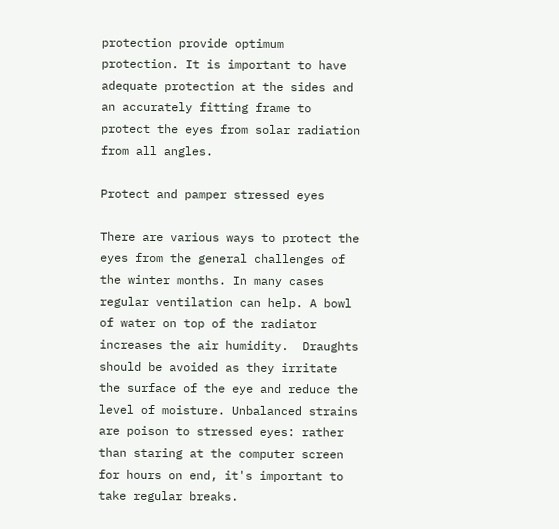protection provide optimum protection. It is important to have adequate protection at the sides and an accurately fitting frame to protect the eyes from solar radiation from all angles.

Protect and pamper stressed eyes

There are various ways to protect the eyes from the general challenges of the winter months. In many cases regular ventilation can help. A bowl of water on top of the radiator increases the air humidity.  Draughts should be avoided as they irritate the surface of the eye and reduce the level of moisture. Unbalanced strains are poison to stressed eyes: rather than staring at the computer screen for hours on end, it's important to take regular breaks.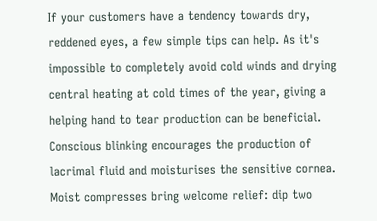If your customers have a tendency towards dry, reddened eyes, a few simple tips can help. As it's impossible to completely avoid cold winds and drying central heating at cold times of the year, giving a helping hand to tear production can be beneficial. Conscious blinking encourages the production of lacrimal fluid and moisturises the sensitive cornea. Moist compresses bring welcome relief: dip two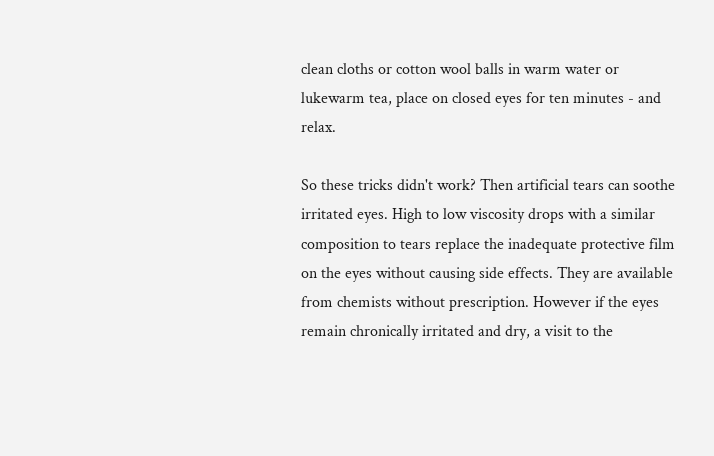clean cloths or cotton wool balls in warm water or lukewarm tea, place on closed eyes for ten minutes - and relax.

So these tricks didn't work? Then artificial tears can soothe irritated eyes. High to low viscosity drops with a similar composition to tears replace the inadequate protective film on the eyes without causing side effects. They are available from chemists without prescription. However if the eyes remain chronically irritated and dry, a visit to the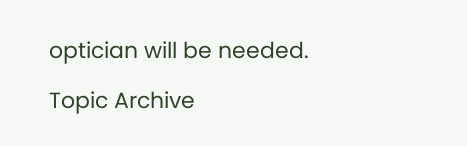optician will be needed.

Topic Archive